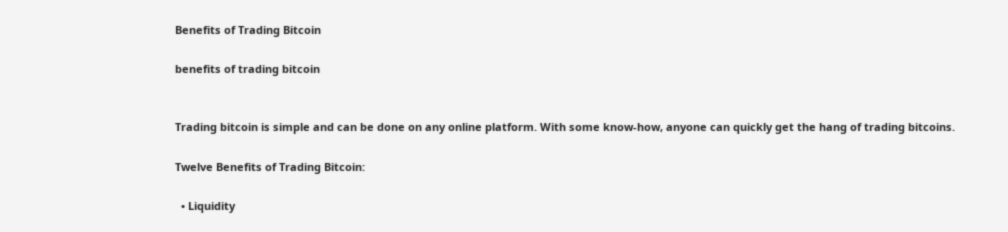Benefits of Trading Bitcoin

benefits of trading bitcoin


Trading bitcoin is simple and can be done on any online platform. With some know-how, anyone can quickly get the hang of trading bitcoins.

Twelve Benefits of Trading Bitcoin:

  • Liquidity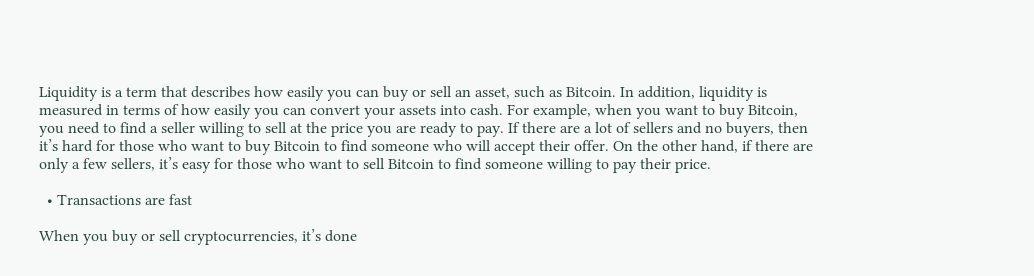Liquidity is a term that describes how easily you can buy or sell an asset, such as Bitcoin. In addition, liquidity is measured in terms of how easily you can convert your assets into cash. For example, when you want to buy Bitcoin, you need to find a seller willing to sell at the price you are ready to pay. If there are a lot of sellers and no buyers, then it’s hard for those who want to buy Bitcoin to find someone who will accept their offer. On the other hand, if there are only a few sellers, it’s easy for those who want to sell Bitcoin to find someone willing to pay their price.

  • Transactions are fast

When you buy or sell cryptocurrencies, it’s done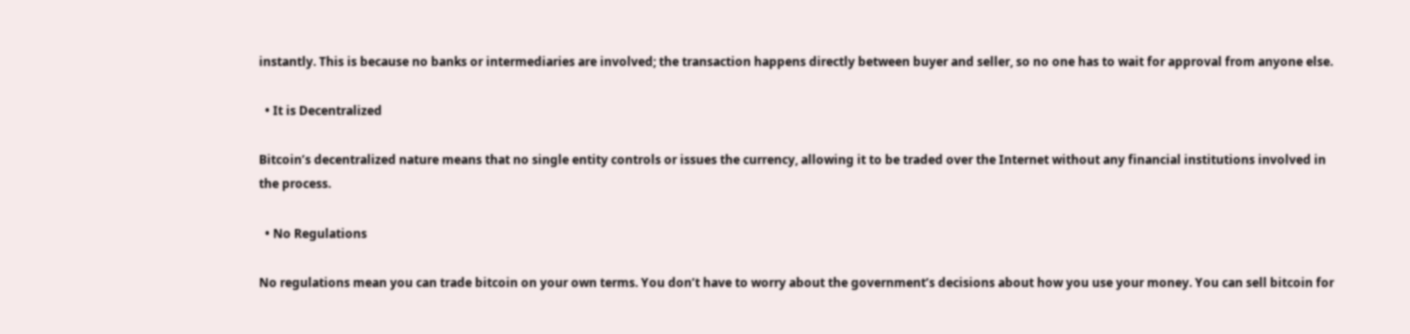instantly. This is because no banks or intermediaries are involved; the transaction happens directly between buyer and seller, so no one has to wait for approval from anyone else.

  • It is Decentralized

Bitcoin’s decentralized nature means that no single entity controls or issues the currency, allowing it to be traded over the Internet without any financial institutions involved in the process.

  • No Regulations

No regulations mean you can trade bitcoin on your own terms. You don’t have to worry about the government’s decisions about how you use your money. You can sell bitcoin for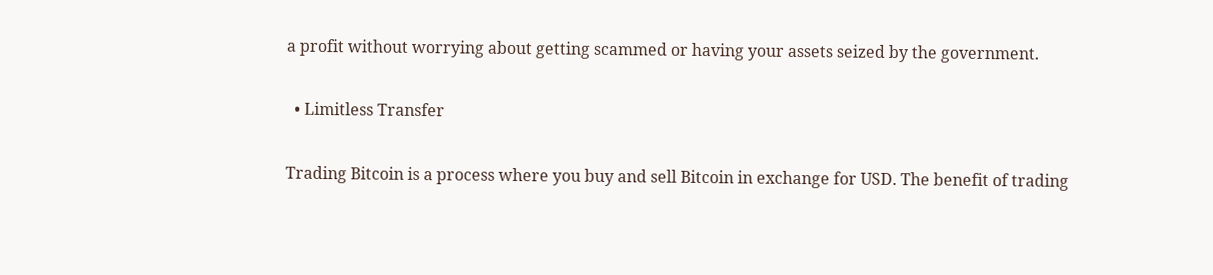a profit without worrying about getting scammed or having your assets seized by the government.

  • Limitless Transfer

Trading Bitcoin is a process where you buy and sell Bitcoin in exchange for USD. The benefit of trading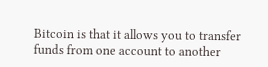Bitcoin is that it allows you to transfer funds from one account to another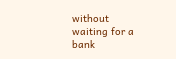without waiting for a bank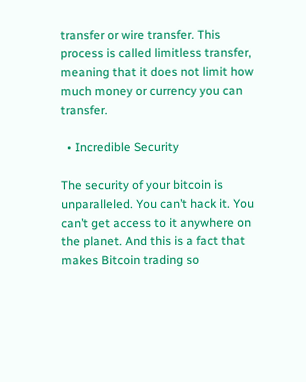transfer or wire transfer. This process is called limitless transfer, meaning that it does not limit how much money or currency you can transfer.

  • Incredible Security

The security of your bitcoin is unparalleled. You can’t hack it. You can’t get access to it anywhere on the planet. And this is a fact that makes Bitcoin trading so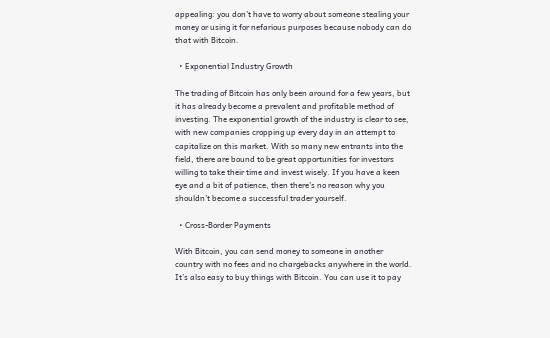appealing: you don’t have to worry about someone stealing your money or using it for nefarious purposes because nobody can do that with Bitcoin.

  • Exponential Industry Growth

The trading of Bitcoin has only been around for a few years, but it has already become a prevalent and profitable method of investing. The exponential growth of the industry is clear to see, with new companies cropping up every day in an attempt to capitalize on this market. With so many new entrants into the field, there are bound to be great opportunities for investors willing to take their time and invest wisely. If you have a keen eye and a bit of patience, then there’s no reason why you shouldn’t become a successful trader yourself.

  • Cross-Border Payments

With Bitcoin, you can send money to someone in another country with no fees and no chargebacks anywhere in the world. It’s also easy to buy things with Bitcoin. You can use it to pay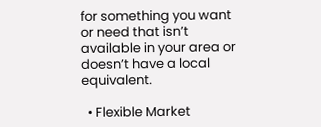for something you want or need that isn’t available in your area or doesn’t have a local equivalent.

  • Flexible Market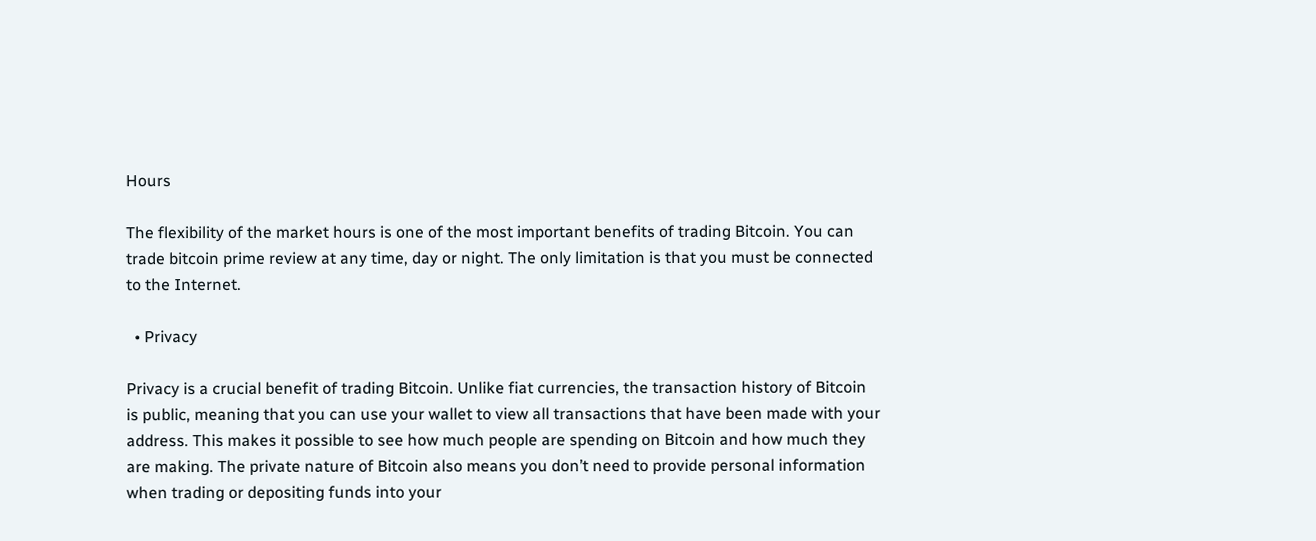Hours

The flexibility of the market hours is one of the most important benefits of trading Bitcoin. You can trade bitcoin prime review at any time, day or night. The only limitation is that you must be connected to the Internet.

  • Privacy

Privacy is a crucial benefit of trading Bitcoin. Unlike fiat currencies, the transaction history of Bitcoin is public, meaning that you can use your wallet to view all transactions that have been made with your address. This makes it possible to see how much people are spending on Bitcoin and how much they are making. The private nature of Bitcoin also means you don’t need to provide personal information when trading or depositing funds into your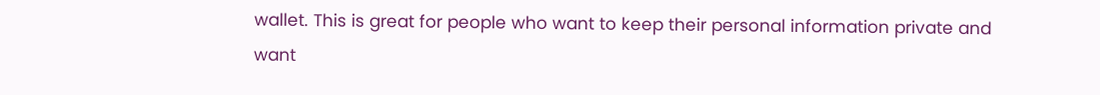wallet. This is great for people who want to keep their personal information private and want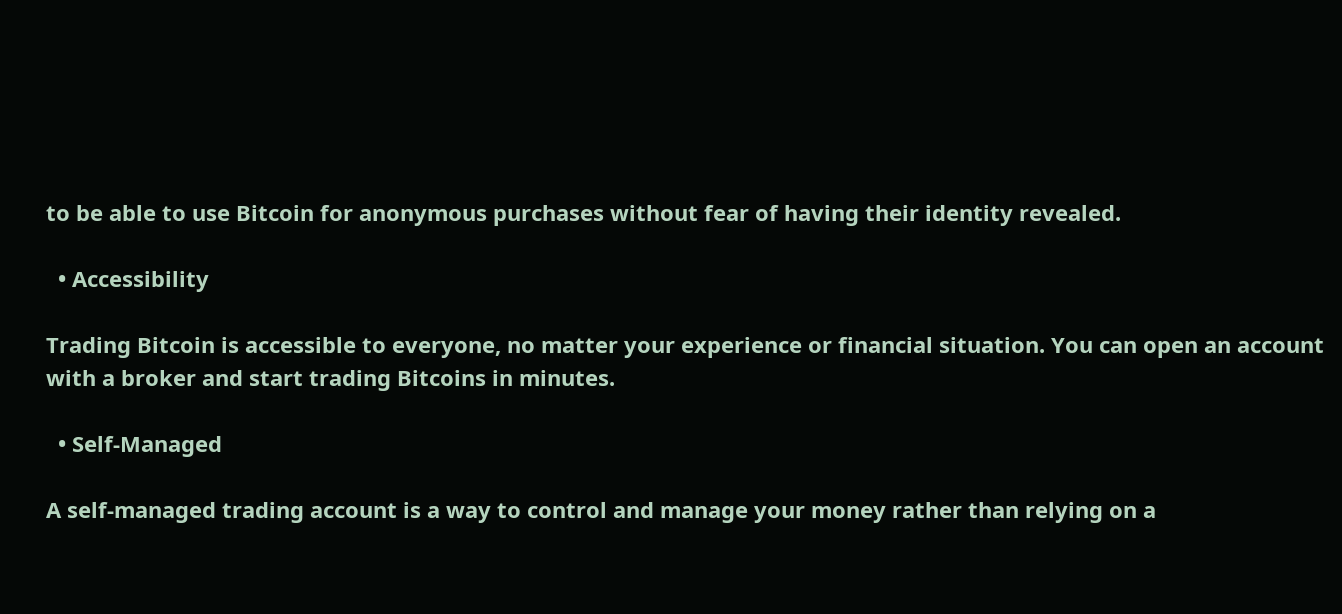to be able to use Bitcoin for anonymous purchases without fear of having their identity revealed.

  • Accessibility

Trading Bitcoin is accessible to everyone, no matter your experience or financial situation. You can open an account with a broker and start trading Bitcoins in minutes.

  • Self-Managed

A self-managed trading account is a way to control and manage your money rather than relying on a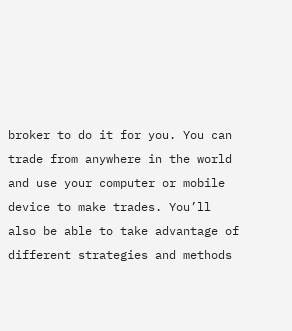broker to do it for you. You can trade from anywhere in the world and use your computer or mobile device to make trades. You’ll also be able to take advantage of different strategies and methods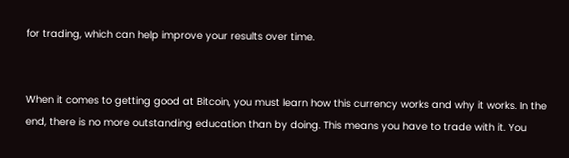for trading, which can help improve your results over time.


When it comes to getting good at Bitcoin, you must learn how this currency works and why it works. In the end, there is no more outstanding education than by doing. This means you have to trade with it. You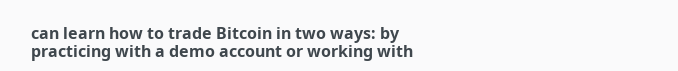can learn how to trade Bitcoin in two ways: by practicing with a demo account or working with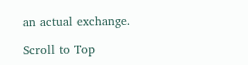an actual exchange.

Scroll to Top